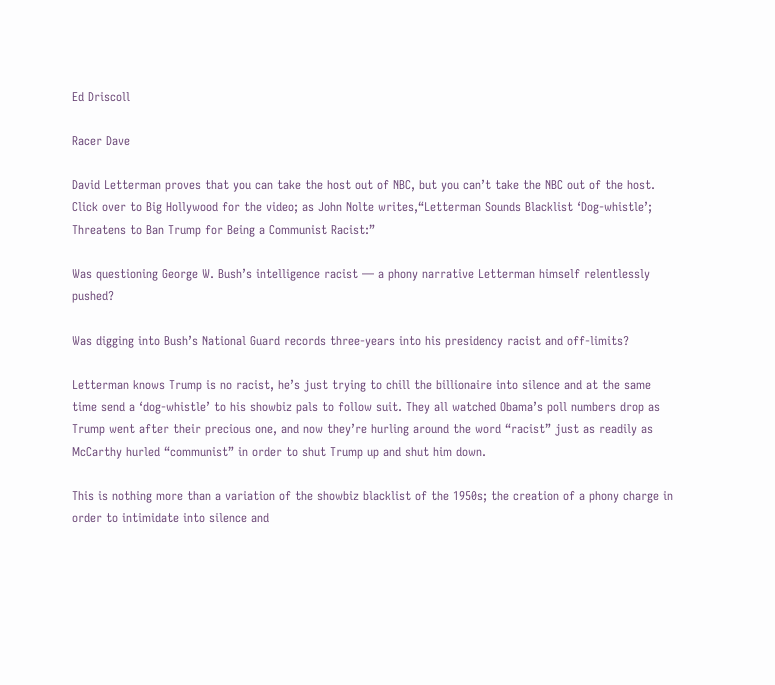Ed Driscoll

Racer Dave

David Letterman proves that you can take the host out of NBC, but you can’t take the NBC out of the host. Click over to Big Hollywood for the video; as John Nolte writes,“Letterman Sounds Blacklist ‘Dog-whistle’; Threatens to Ban Trump for Being a Communist Racist:”

Was questioning George W. Bush’s intelligence racist — a phony narrative Letterman himself relentlessly pushed?

Was digging into Bush’s National Guard records three-years into his presidency racist and off-limits?

Letterman knows Trump is no racist, he’s just trying to chill the billionaire into silence and at the same time send a ‘dog-whistle’ to his showbiz pals to follow suit. They all watched Obama’s poll numbers drop as Trump went after their precious one, and now they’re hurling around the word “racist” just as readily as McCarthy hurled “communist” in order to shut Trump up and shut him down.

This is nothing more than a variation of the showbiz blacklist of the 1950s; the creation of a phony charge in order to intimidate into silence and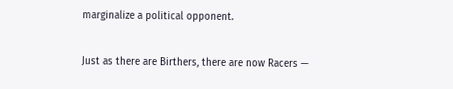marginalize a political opponent.

Just as there are Birthers, there are now Racers —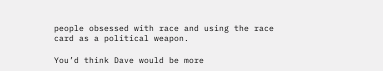people obsessed with race and using the race card as a political weapon.

You’d think Dave would be more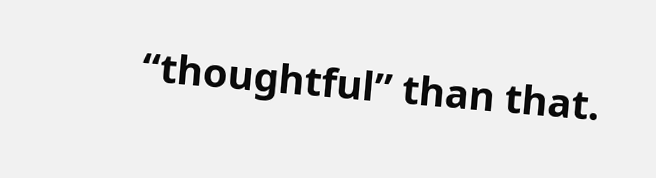“thoughtful” than that.